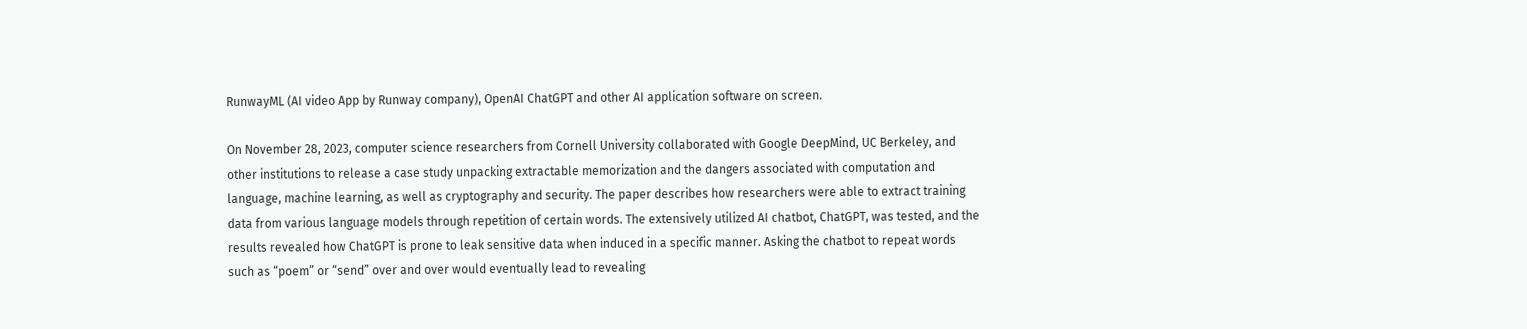RunwayML (AI video App by Runway company), OpenAI ChatGPT and other AI application software on screen.

On November 28, 2023, computer science researchers from Cornell University collaborated with Google DeepMind, UC Berkeley, and other institutions to release a case study unpacking extractable memorization and the dangers associated with computation and language, machine learning, as well as cryptography and security. The paper describes how researchers were able to extract training data from various language models through repetition of certain words. The extensively utilized AI chatbot, ChatGPT, was tested, and the results revealed how ChatGPT is prone to leak sensitive data when induced in a specific manner. Asking the chatbot to repeat words such as “poem” or “send” over and over would eventually lead to revealing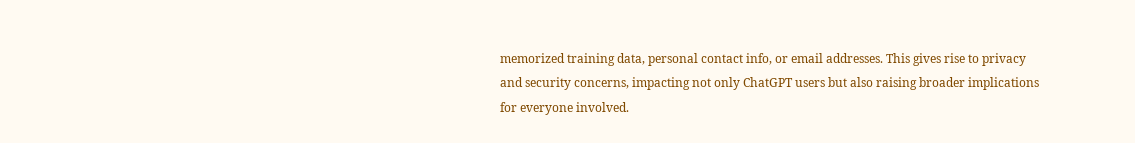memorized training data, personal contact info, or email addresses. This gives rise to privacy and security concerns, impacting not only ChatGPT users but also raising broader implications for everyone involved.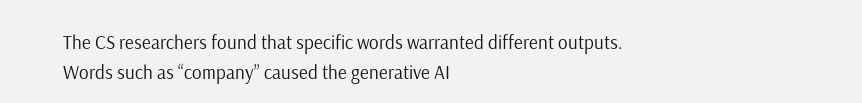The CS researchers found that specific words warranted different outputs. Words such as “company” caused the generative AI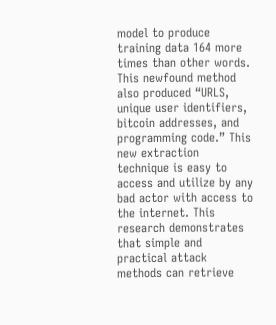model to produce training data 164 more times than other words. This newfound method also produced “URLS, unique user identifiers, bitcoin addresses, and programming code.” This new extraction technique is easy to access and utilize by any bad actor with access to the internet. This research demonstrates that simple and practical attack methods can retrieve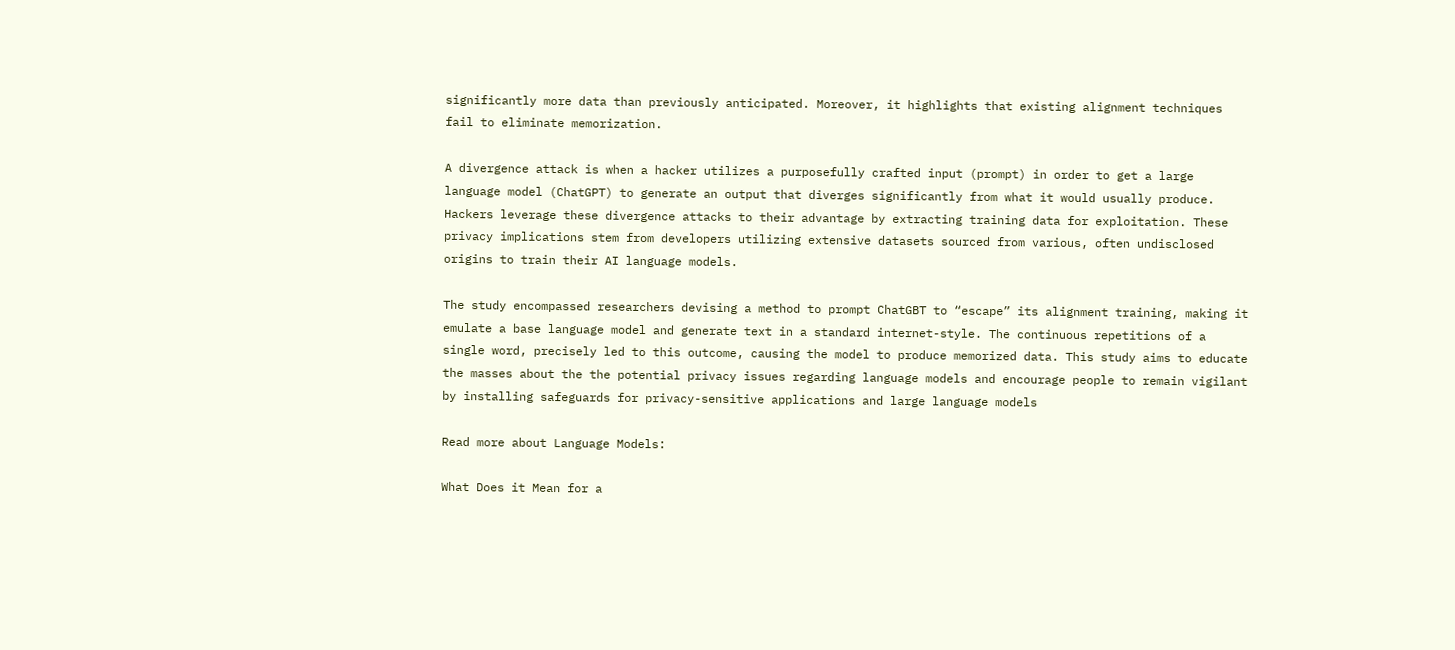significantly more data than previously anticipated. Moreover, it highlights that existing alignment techniques fail to eliminate memorization.

A divergence attack is when a hacker utilizes a purposefully crafted input (prompt) in order to get a large language model (ChatGPT) to generate an output that diverges significantly from what it would usually produce. Hackers leverage these divergence attacks to their advantage by extracting training data for exploitation. These privacy implications stem from developers utilizing extensive datasets sourced from various, often undisclosed origins to train their AI language models.

The study encompassed researchers devising a method to prompt ChatGBT to “escape” its alignment training, making it emulate a base language model and generate text in a standard internet-style. The continuous repetitions of a single word, precisely led to this outcome, causing the model to produce memorized data. This study aims to educate the masses about the the potential privacy issues regarding language models and encourage people to remain vigilant by installing safeguards for privacy-sensitive applications and large language models

Read more about Language Models:

What Does it Mean for a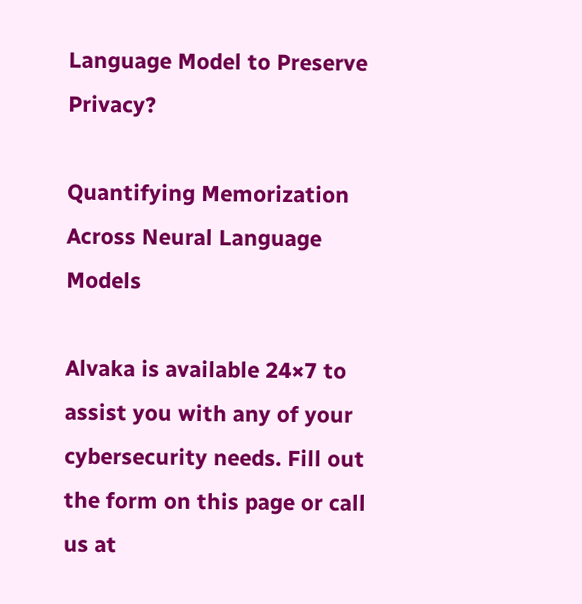Language Model to Preserve Privacy?

Quantifying Memorization Across Neural Language Models

Alvaka is available 24×7 to assist you with any of your cybersecurity needs. Fill out the form on this page or call us at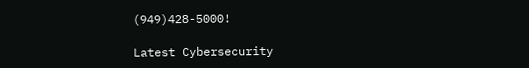(949)428-5000!

Latest Cybersecurity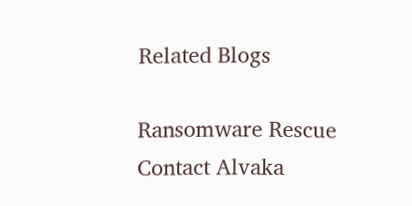Related Blogs

Ransomware Rescue
Contact Alvaka